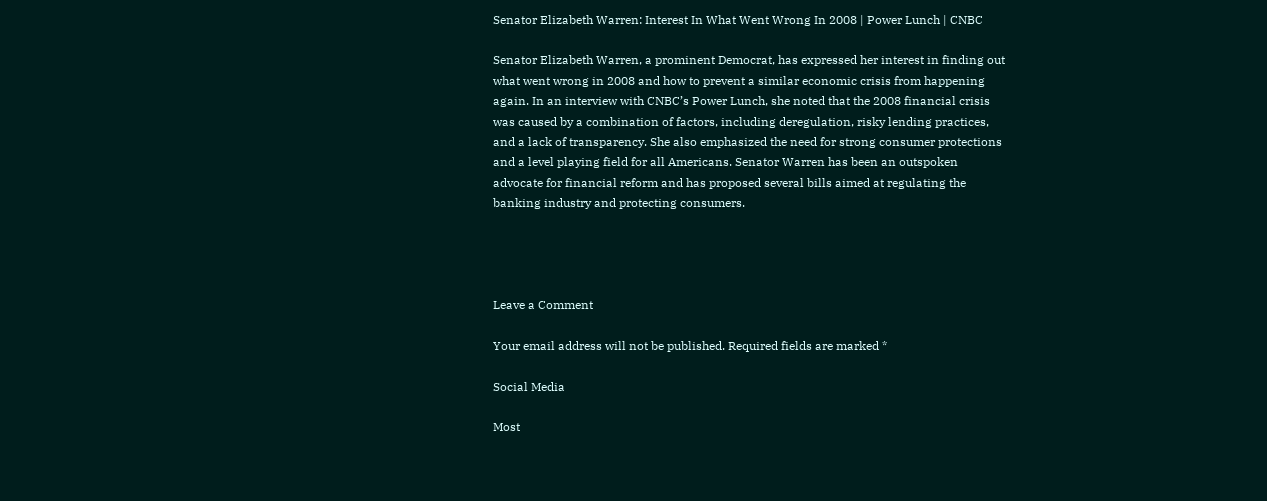Senator Elizabeth Warren: Interest In What Went Wrong In 2008 | Power Lunch | CNBC

Senator Elizabeth Warren, a prominent Democrat, has expressed her interest in finding out what went wrong in 2008 and how to prevent a similar economic crisis from happening again. In an interview with CNBC’s Power Lunch, she noted that the 2008 financial crisis was caused by a combination of factors, including deregulation, risky lending practices, and a lack of transparency. She also emphasized the need for strong consumer protections and a level playing field for all Americans. Senator Warren has been an outspoken advocate for financial reform and has proposed several bills aimed at regulating the banking industry and protecting consumers.




Leave a Comment

Your email address will not be published. Required fields are marked *

Social Media

Most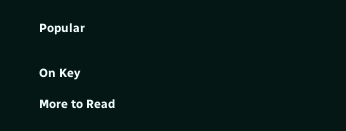Popular


On Key

More to Read